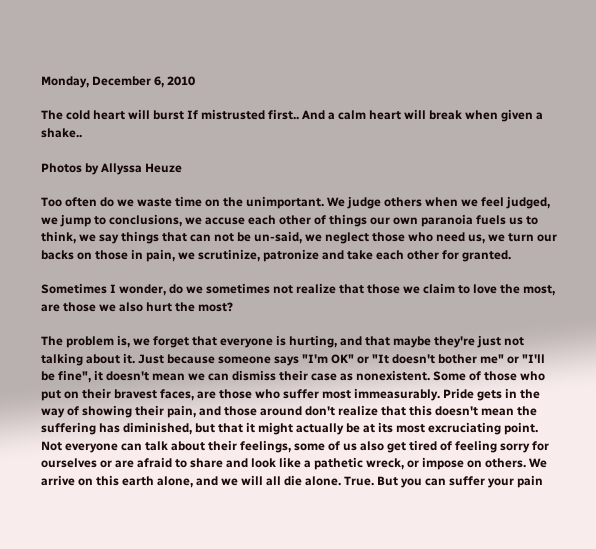Monday, December 6, 2010

The cold heart will burst If mistrusted first.. And a calm heart will break when given a shake..

Photos by Allyssa Heuze

Too often do we waste time on the unimportant. We judge others when we feel judged, we jump to conclusions, we accuse each other of things our own paranoia fuels us to think, we say things that can not be un-said, we neglect those who need us, we turn our backs on those in pain, we scrutinize, patronize and take each other for granted.

Sometimes I wonder, do we sometimes not realize that those we claim to love the most, are those we also hurt the most?

The problem is, we forget that everyone is hurting, and that maybe they're just not talking about it. Just because someone says "I'm OK" or "It doesn't bother me" or "I'll be fine", it doesn't mean we can dismiss their case as nonexistent. Some of those who put on their bravest faces, are those who suffer most immeasurably. Pride gets in the way of showing their pain, and those around don't realize that this doesn't mean the suffering has diminished, but that it might actually be at its most excruciating point. Not everyone can talk about their feelings, some of us also get tired of feeling sorry for ourselves or are afraid to share and look like a pathetic wreck, or impose on others. We arrive on this earth alone, and we will all die alone. True. But you can suffer your pain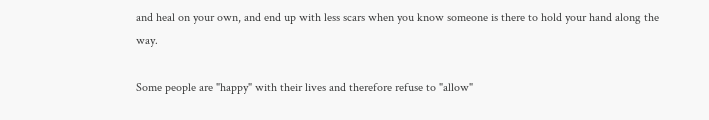and heal on your own, and end up with less scars when you know someone is there to hold your hand along the way.

Some people are "happy" with their lives and therefore refuse to "allow"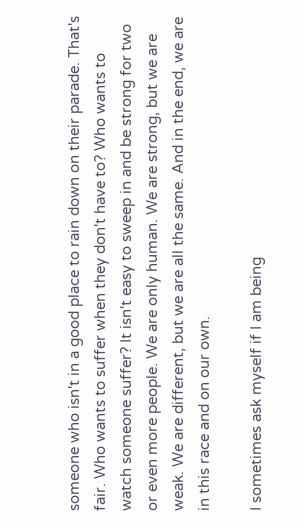someone who isn't in a good place to rain down on their parade. That's fair. Who wants to suffer when they don't have to? Who wants to watch someone suffer? It isn't easy to sweep in and be strong for two or even more people. We are only human. We are strong, but we are weak. We are different, but we are all the same. And in the end, we are in this race and on our own.

I sometimes ask myself if I am being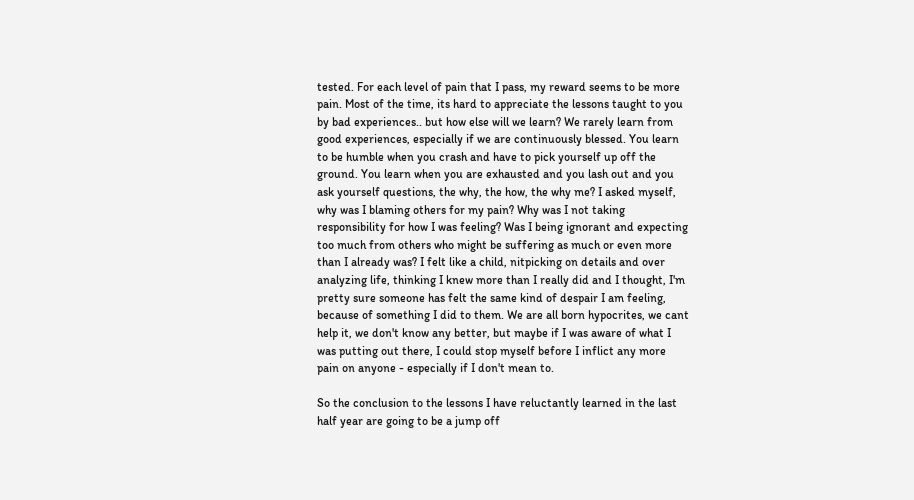tested. For each level of pain that I pass, my reward seems to be more pain. Most of the time, its hard to appreciate the lessons taught to you by bad experiences.. but how else will we learn? We rarely learn from good experiences, especially if we are continuously blessed. You learn to be humble when you crash and have to pick yourself up off the ground. You learn when you are exhausted and you lash out and you ask yourself questions, the why, the how, the why me? I asked myself, why was I blaming others for my pain? Why was I not taking responsibility for how I was feeling? Was I being ignorant and expecting too much from others who might be suffering as much or even more than I already was? I felt like a child, nitpicking on details and over analyzing life, thinking I knew more than I really did and I thought, I'm pretty sure someone has felt the same kind of despair I am feeling, because of something I did to them. We are all born hypocrites, we cant help it, we don't know any better, but maybe if I was aware of what I was putting out there, I could stop myself before I inflict any more pain on anyone - especially if I don't mean to.

So the conclusion to the lessons I have reluctantly learned in the last half year are going to be a jump off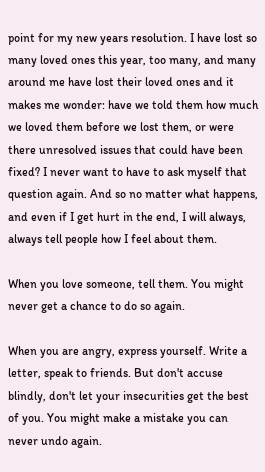point for my new years resolution. I have lost so many loved ones this year, too many, and many around me have lost their loved ones and it makes me wonder: have we told them how much we loved them before we lost them, or were there unresolved issues that could have been fixed? I never want to have to ask myself that question again. And so no matter what happens, and even if I get hurt in the end, I will always, always tell people how I feel about them.

When you love someone, tell them. You might never get a chance to do so again.

When you are angry, express yourself. Write a letter, speak to friends. But don't accuse blindly, don't let your insecurities get the best of you. You might make a mistake you can never undo again.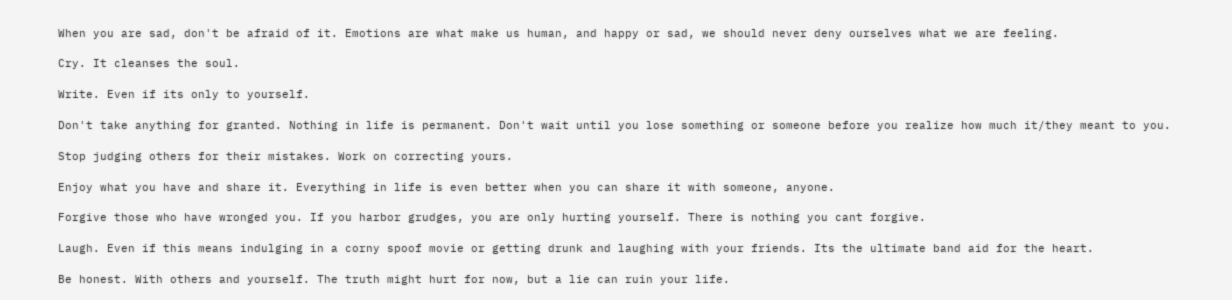When you are sad, don't be afraid of it. Emotions are what make us human, and happy or sad, we should never deny ourselves what we are feeling.

Cry. It cleanses the soul.

Write. Even if its only to yourself.

Don't take anything for granted. Nothing in life is permanent. Don't wait until you lose something or someone before you realize how much it/they meant to you.

Stop judging others for their mistakes. Work on correcting yours.

Enjoy what you have and share it. Everything in life is even better when you can share it with someone, anyone.

Forgive those who have wronged you. If you harbor grudges, you are only hurting yourself. There is nothing you cant forgive.

Laugh. Even if this means indulging in a corny spoof movie or getting drunk and laughing with your friends. Its the ultimate band aid for the heart.

Be honest. With others and yourself. The truth might hurt for now, but a lie can ruin your life.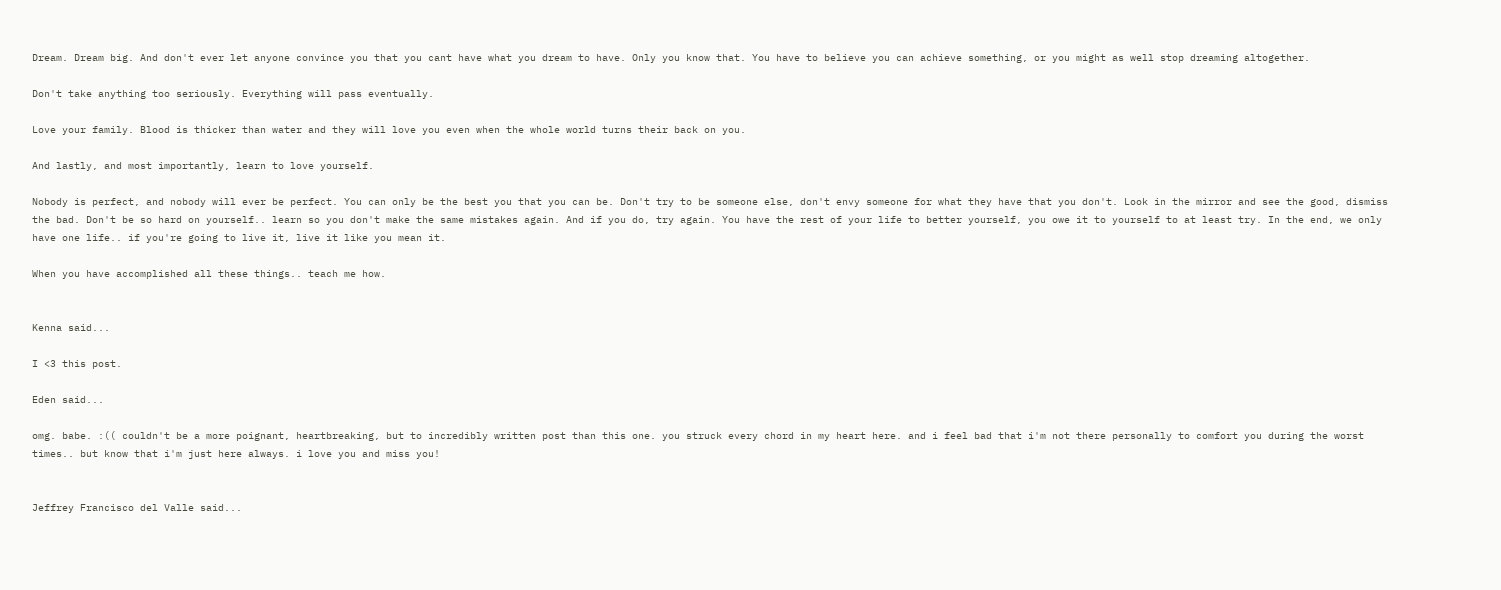Dream. Dream big. And don't ever let anyone convince you that you cant have what you dream to have. Only you know that. You have to believe you can achieve something, or you might as well stop dreaming altogether.

Don't take anything too seriously. Everything will pass eventually.

Love your family. Blood is thicker than water and they will love you even when the whole world turns their back on you.

And lastly, and most importantly, learn to love yourself.

Nobody is perfect, and nobody will ever be perfect. You can only be the best you that you can be. Don't try to be someone else, don't envy someone for what they have that you don't. Look in the mirror and see the good, dismiss the bad. Don't be so hard on yourself.. learn so you don't make the same mistakes again. And if you do, try again. You have the rest of your life to better yourself, you owe it to yourself to at least try. In the end, we only have one life.. if you're going to live it, live it like you mean it.

When you have accomplished all these things.. teach me how.


Kenna said...

I <3 this post.

Eden said...

omg. babe. :(( couldn't be a more poignant, heartbreaking, but to incredibly written post than this one. you struck every chord in my heart here. and i feel bad that i'm not there personally to comfort you during the worst times.. but know that i'm just here always. i love you and miss you!


Jeffrey Francisco del Valle said...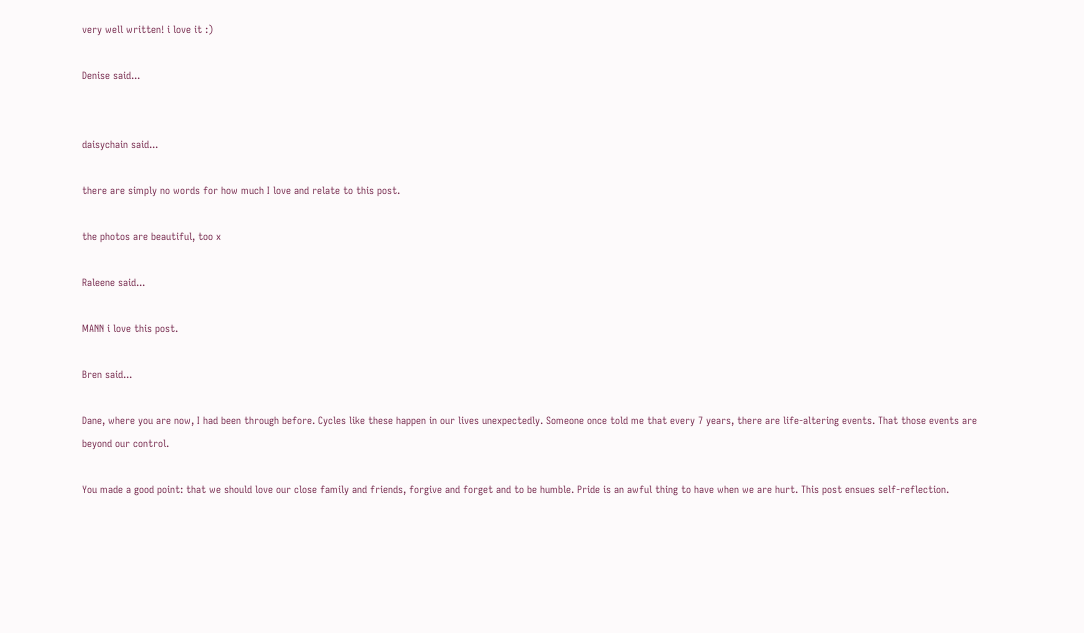very well written! i love it :)

Denise said...


daisychain said...

there are simply no words for how much I love and relate to this post.

the photos are beautiful, too x

Raleene said...

MANN i love this post.

Bren said...

Dane, where you are now, I had been through before. Cycles like these happen in our lives unexpectedly. Someone once told me that every 7 years, there are life-altering events. That those events are beyond our control.

You made a good point: that we should love our close family and friends, forgive and forget and to be humble. Pride is an awful thing to have when we are hurt. This post ensues self-reflection.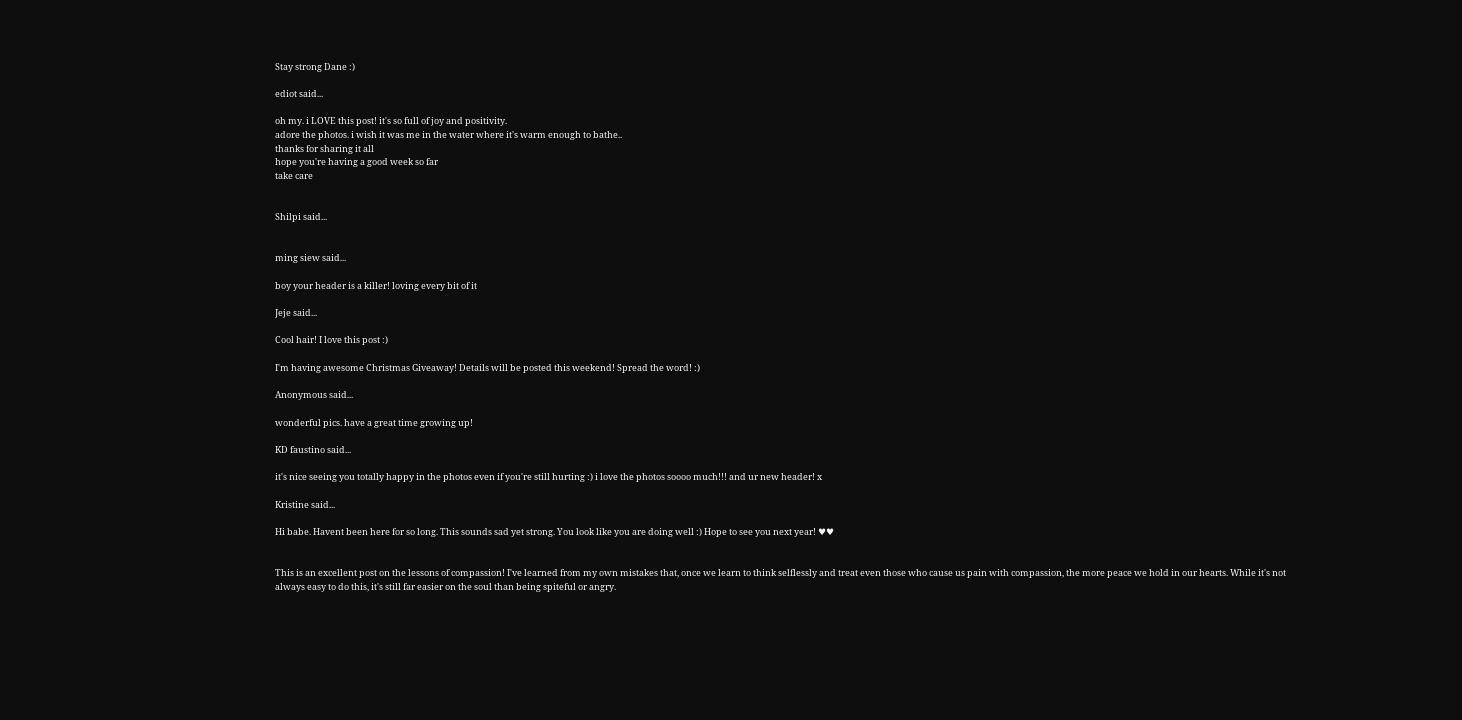Stay strong Dane :)

ediot said...

oh my. i LOVE this post! it's so full of joy and positivity.
adore the photos. i wish it was me in the water where it's warm enough to bathe..
thanks for sharing it all
hope you're having a good week so far
take care


Shilpi said...


ming siew said...

boy your header is a killer! loving every bit of it

Jeje said...

Cool hair! I love this post :)

I'm having awesome Christmas Giveaway! Details will be posted this weekend! Spread the word! :)

Anonymous said...

wonderful pics. have a great time growing up!

KD faustino said...

it's nice seeing you totally happy in the photos even if you're still hurting :) i love the photos soooo much!!! and ur new header! x

Kristine said...

Hi babe. Havent been here for so long. This sounds sad yet strong. You look like you are doing well :) Hope to see you next year! ♥♥


This is an excellent post on the lessons of compassion! I've learned from my own mistakes that, once we learn to think selflessly and treat even those who cause us pain with compassion, the more peace we hold in our hearts. While it's not always easy to do this, it's still far easier on the soul than being spiteful or angry.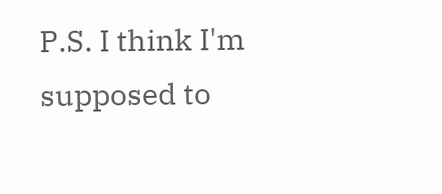P.S. I think I'm supposed to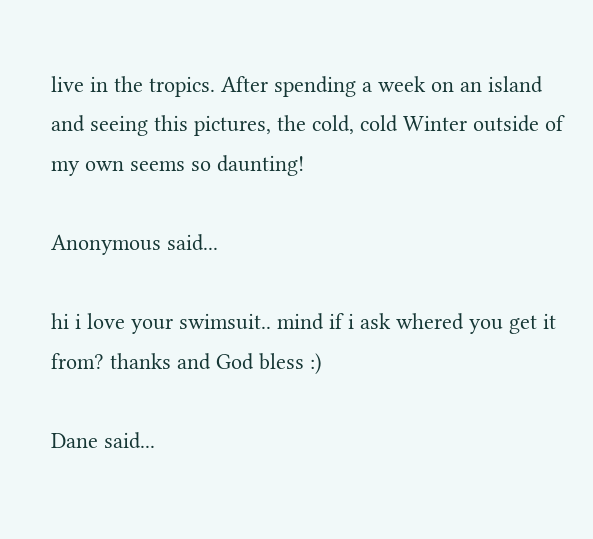live in the tropics. After spending a week on an island and seeing this pictures, the cold, cold Winter outside of my own seems so daunting!

Anonymous said...

hi i love your swimsuit.. mind if i ask whered you get it from? thanks and God bless :)

Dane said...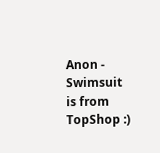Anon - Swimsuit is from TopShop :)